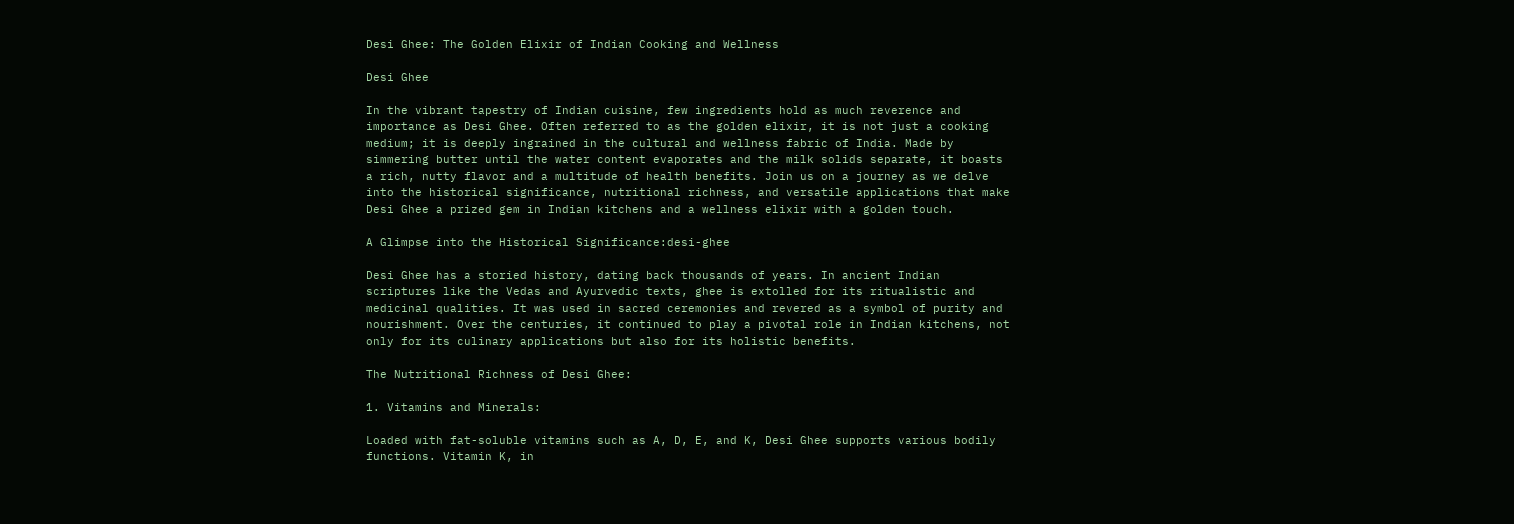Desi Ghee: The Golden Elixir of Indian Cooking and Wellness

Desi Ghee

In the vibrant tapestry of Indian cuisine, few ingredients hold as much reverence and importance as Desi Ghee. Often referred to as the golden elixir, it is not just a cooking medium; it is deeply ingrained in the cultural and wellness fabric of India. Made by simmering butter until the water content evaporates and the milk solids separate, it boasts a rich, nutty flavor and a multitude of health benefits. Join us on a journey as we delve into the historical significance, nutritional richness, and versatile applications that make Desi Ghee a prized gem in Indian kitchens and a wellness elixir with a golden touch.

A Glimpse into the Historical Significance:desi-ghee

Desi Ghee has a storied history, dating back thousands of years. In ancient Indian scriptures like the Vedas and Ayurvedic texts, ghee is extolled for its ritualistic and medicinal qualities. It was used in sacred ceremonies and revered as a symbol of purity and nourishment. Over the centuries, it continued to play a pivotal role in Indian kitchens, not only for its culinary applications but also for its holistic benefits.

The Nutritional Richness of Desi Ghee:

1. Vitamins and Minerals:

Loaded with fat-soluble vitamins such as A, D, E, and K, Desi Ghee supports various bodily functions. Vitamin K, in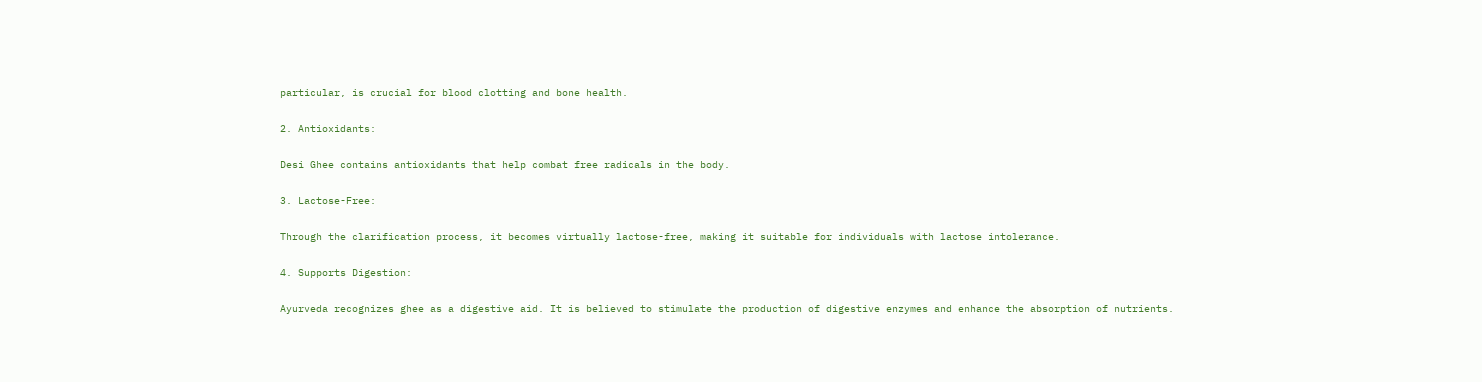particular, is crucial for blood clotting and bone health.

2. Antioxidants:

Desi Ghee contains antioxidants that help combat free radicals in the body.

3. Lactose-Free:

Through the clarification process, it becomes virtually lactose-free, making it suitable for individuals with lactose intolerance.

4. Supports Digestion:

Ayurveda recognizes ghee as a digestive aid. It is believed to stimulate the production of digestive enzymes and enhance the absorption of nutrients.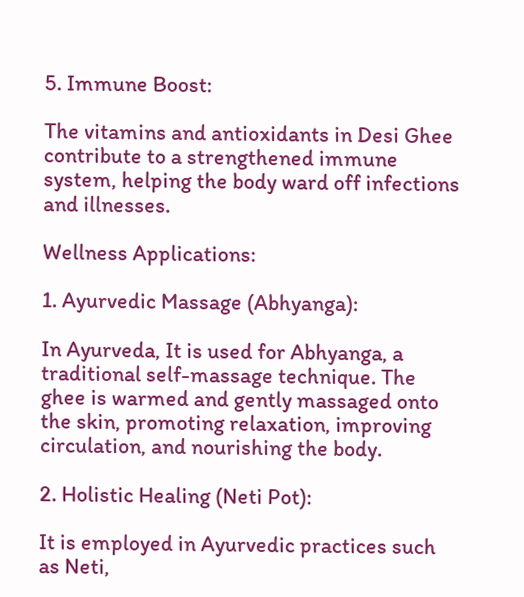5. Immune Boost:

The vitamins and antioxidants in Desi Ghee contribute to a strengthened immune system, helping the body ward off infections and illnesses.

Wellness Applications:

1. Ayurvedic Massage (Abhyanga):

In Ayurveda, It is used for Abhyanga, a traditional self-massage technique. The ghee is warmed and gently massaged onto the skin, promoting relaxation, improving circulation, and nourishing the body.

2. Holistic Healing (Neti Pot):

It is employed in Ayurvedic practices such as Neti,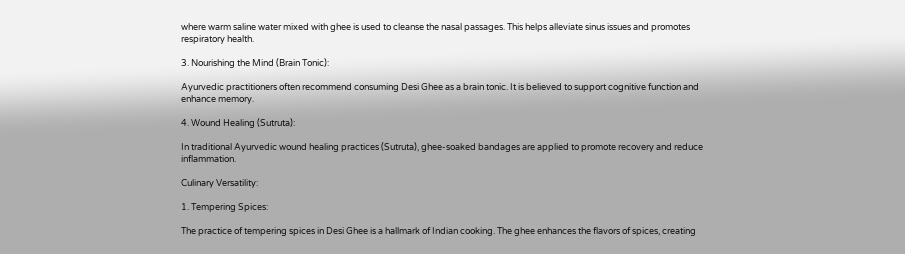where warm saline water mixed with ghee is used to cleanse the nasal passages. This helps alleviate sinus issues and promotes respiratory health.

3. Nourishing the Mind (Brain Tonic):

Ayurvedic practitioners often recommend consuming Desi Ghee as a brain tonic. It is believed to support cognitive function and enhance memory.

4. Wound Healing (Sutruta):

In traditional Ayurvedic wound healing practices (Sutruta), ghee-soaked bandages are applied to promote recovery and reduce inflammation.

Culinary Versatility:

1. Tempering Spices:

The practice of tempering spices in Desi Ghee is a hallmark of Indian cooking. The ghee enhances the flavors of spices, creating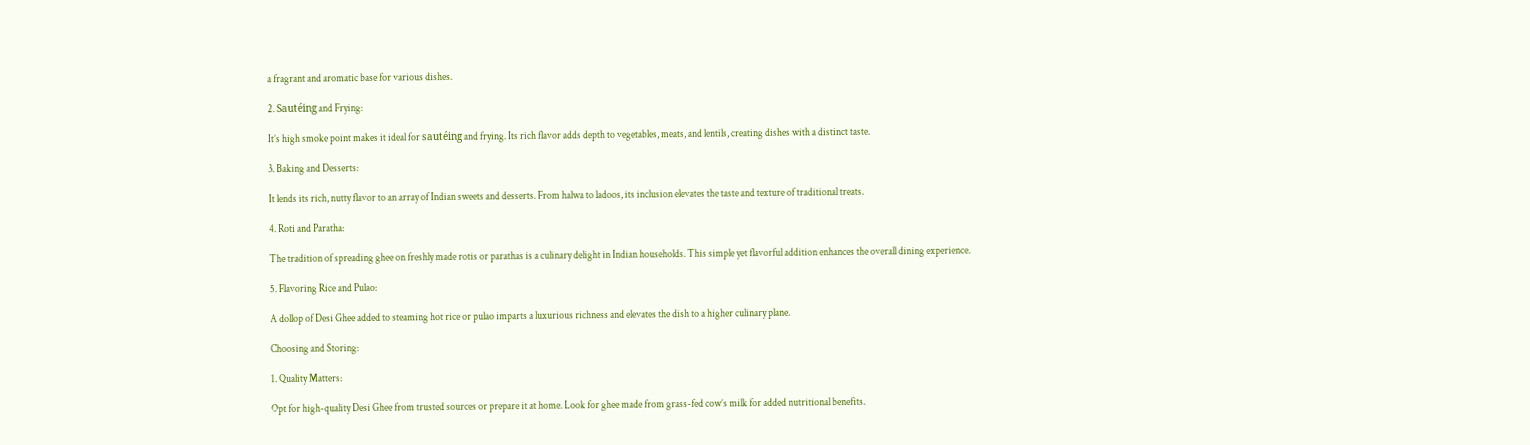a fragrant and aromatic base for various dishes.

2. Sautéing and Frying:

It’s high smoke point makes it ideal for sautéing and frying. Its rich flavor adds depth to vegetables, meats, and lentils, creating dishes with a distinct taste.

3. Baking and Desserts:

It lends its rich, nutty flavor to an array of Indian sweets and desserts. From halwa to ladoos, its inclusion elevates the taste and texture of traditional treats.

4. Roti and Paratha:

The tradition of spreading ghee on freshly made rotis or parathas is a culinary delight in Indian households. This simple yet flavorful addition enhances the overall dining experience.

5. Flavoring Rice and Pulao:

A dollop of Desi Ghee added to steaming hot rice or pulao imparts a luxurious richness and elevates the dish to a higher culinary plane.

Choosing and Storing:

1. Quality Matters:

Opt for high-quality Desi Ghee from trusted sources or prepare it at home. Look for ghee made from grass-fed cow’s milk for added nutritional benefits.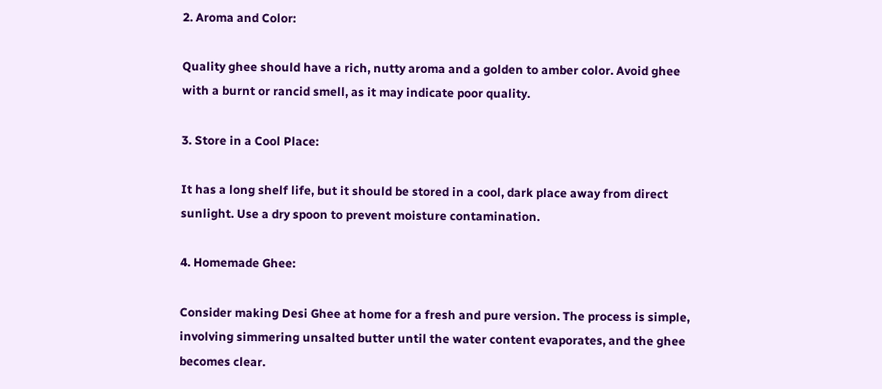2. Aroma and Color:

Quality ghee should have a rich, nutty aroma and a golden to amber color. Avoid ghee with a burnt or rancid smell, as it may indicate poor quality.

3. Store in a Cool Place:

It has a long shelf life, but it should be stored in a cool, dark place away from direct sunlight. Use a dry spoon to prevent moisture contamination.

4. Homemade Ghee:

Consider making Desi Ghee at home for a fresh and pure version. The process is simple, involving simmering unsalted butter until the water content evaporates, and the ghee becomes clear.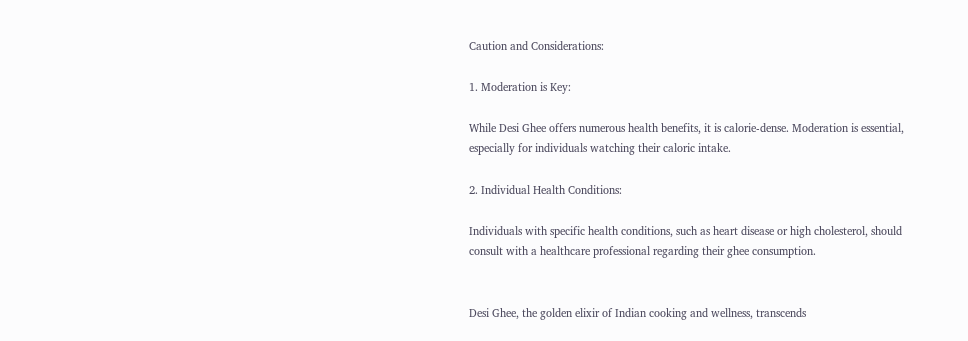Caution and Considerations:

1. Moderation is Key:

While Desi Ghee offers numerous health benefits, it is calorie-dense. Moderation is essential, especially for individuals watching their caloric intake.

2. Individual Health Conditions:

Individuals with specific health conditions, such as heart disease or high cholesterol, should consult with a healthcare professional regarding their ghee consumption.


Desi Ghee, the golden elixir of Indian cooking and wellness, transcends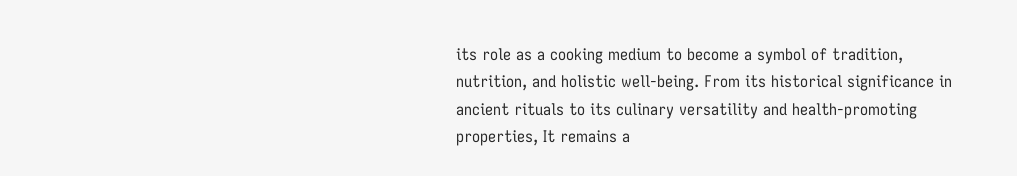its role as a cooking medium to become a symbol of tradition, nutrition, and holistic well-being. From its historical significance in ancient rituals to its culinary versatility and health-promoting properties, It remains a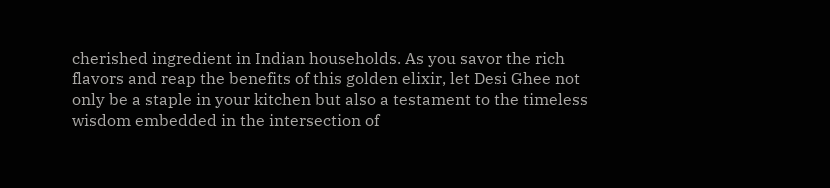cherished ingredient in Indian households. As you savor the rich flavors and reap the benefits of this golden elixir, let Desi Ghee not only be a staple in your kitchen but also a testament to the timeless wisdom embedded in the intersection of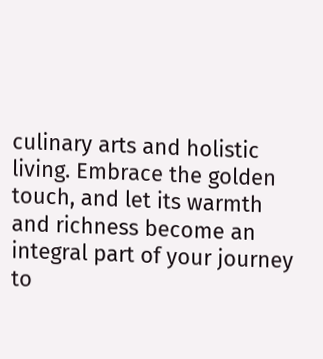culinary arts and holistic living. Embrace the golden touch, and let its warmth and richness become an integral part of your journey to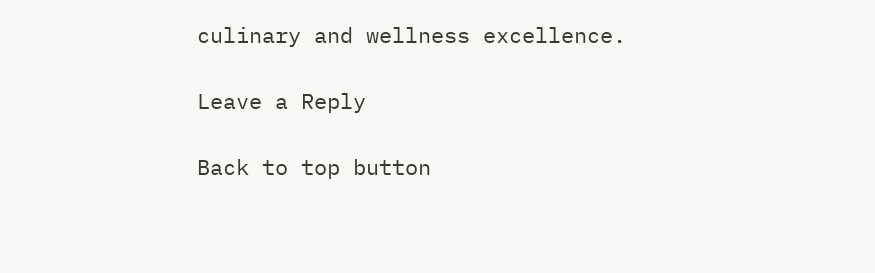culinary and wellness excellence.

Leave a Reply

Back to top button